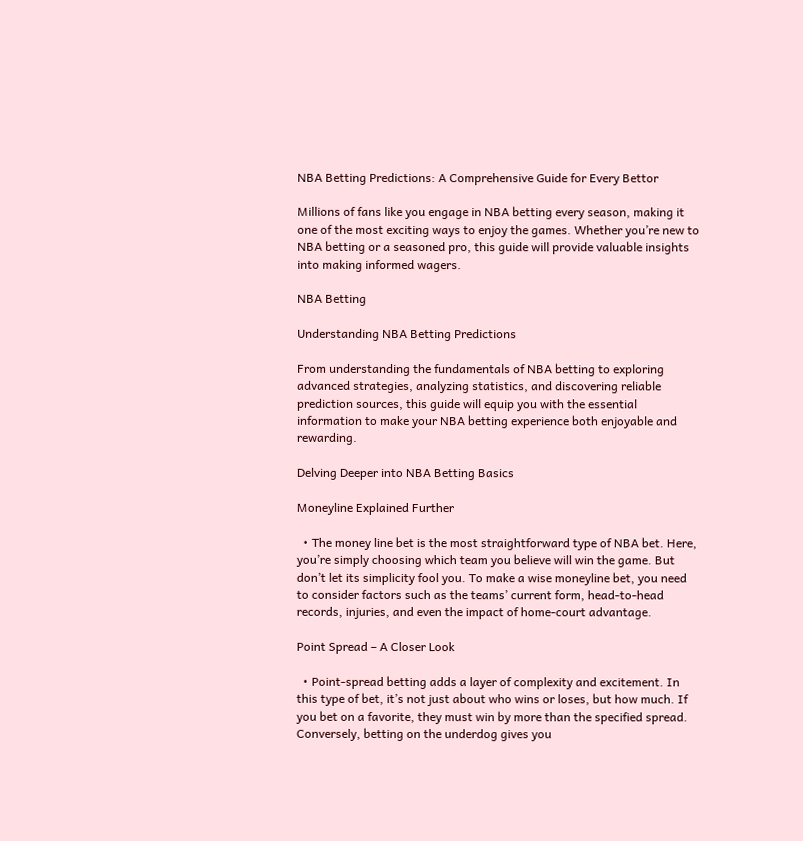NBA Betting Predictions: A Comprehensive Guide for Every Bettor

Millions of fans like you engage in NBA betting every season, making it one of the most exciting ways to enjoy the games. Whether you’re new to NBA betting or a seasoned pro, this guide will provide valuable insights into making informed wagers.

NBA Betting

Understanding NBA Betting Predictions

From understanding the fundamentals of NBA betting to exploring advanced strategies, analyzing statistics, and discovering reliable prediction sources, this guide will equip you with the essential information to make your NBA betting experience both enjoyable and rewarding.

Delving Deeper into NBA Betting Basics

Moneyline Explained Further

  • The money line bet is the most straightforward type of NBA bet. Here, you’re simply choosing which team you believe will win the game. But don’t let its simplicity fool you. To make a wise moneyline bet, you need to consider factors such as the teams’ current form, head-to-head records, injuries, and even the impact of home-court advantage.

Point Spread – A Closer Look

  • Point-spread betting adds a layer of complexity and excitement. In this type of bet, it’s not just about who wins or loses, but how much. If you bet on a favorite, they must win by more than the specified spread. Conversely, betting on the underdog gives you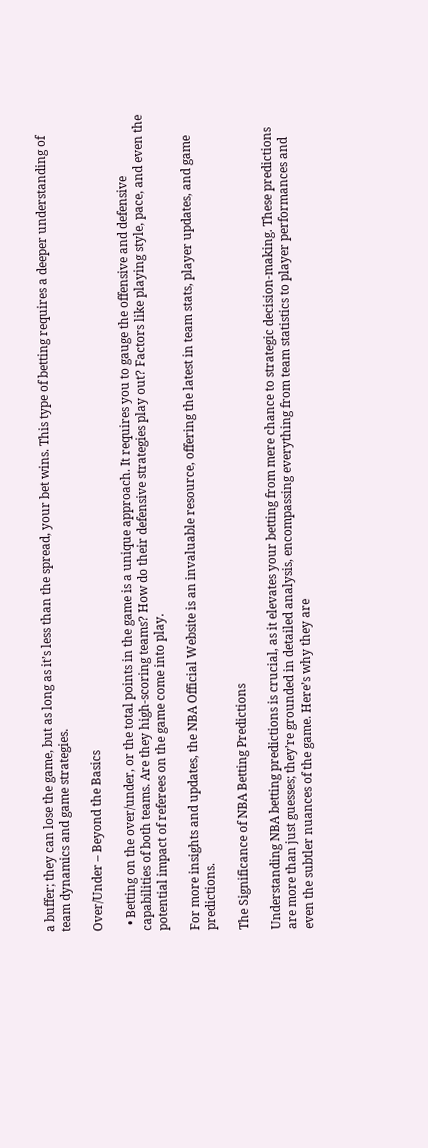a buffer; they can lose the game, but as long as it’s less than the spread, your bet wins. This type of betting requires a deeper understanding of team dynamics and game strategies.

Over/Under – Beyond the Basics

  • Betting on the over/under, or the total points in the game is a unique approach. It requires you to gauge the offensive and defensive capabilities of both teams. Are they high-scoring teams? How do their defensive strategies play out? Factors like playing style, pace, and even the potential impact of referees on the game come into play.

For more insights and updates, the NBA Official Website is an invaluable resource, offering the latest in team stats, player updates, and game predictions.

The Significance of NBA Betting Predictions

Understanding NBA betting predictions is crucial, as it elevates your betting from mere chance to strategic decision-making. These predictions are more than just guesses; they’re grounded in detailed analysis, encompassing everything from team statistics to player performances and even the subtler nuances of the game. Here’s why they are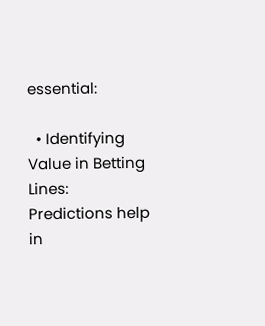essential:

  • Identifying Value in Betting Lines: Predictions help in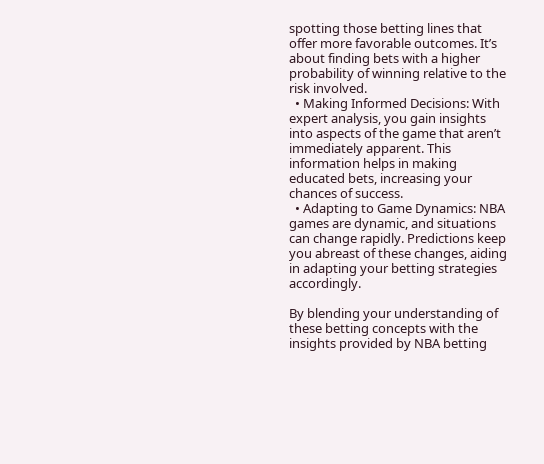spotting those betting lines that offer more favorable outcomes. It’s about finding bets with a higher probability of winning relative to the risk involved.
  • Making Informed Decisions: With expert analysis, you gain insights into aspects of the game that aren’t immediately apparent. This information helps in making educated bets, increasing your chances of success.
  • Adapting to Game Dynamics: NBA games are dynamic, and situations can change rapidly. Predictions keep you abreast of these changes, aiding in adapting your betting strategies accordingly.

By blending your understanding of these betting concepts with the insights provided by NBA betting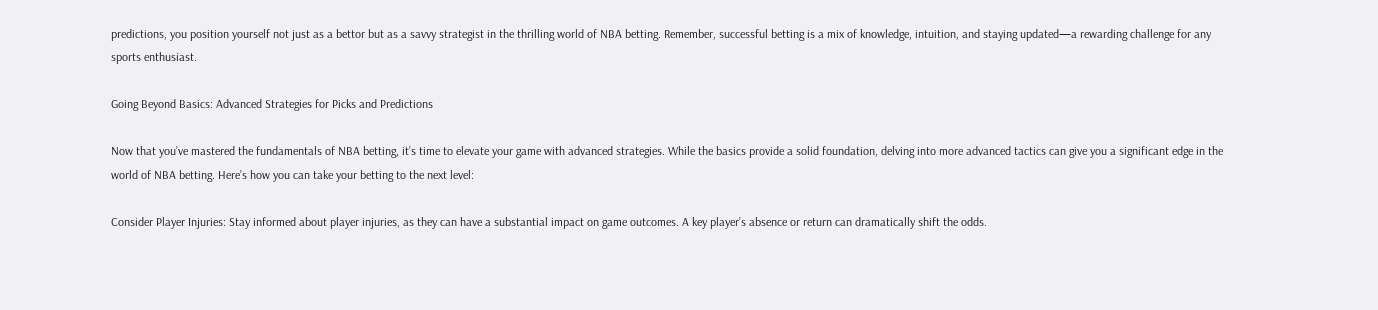predictions, you position yourself not just as a bettor but as a savvy strategist in the thrilling world of NBA betting. Remember, successful betting is a mix of knowledge, intuition, and staying updated—a rewarding challenge for any sports enthusiast.

Going Beyond Basics: Advanced Strategies for Picks and Predictions

Now that you’ve mastered the fundamentals of NBA betting, it’s time to elevate your game with advanced strategies. While the basics provide a solid foundation, delving into more advanced tactics can give you a significant edge in the world of NBA betting. Here’s how you can take your betting to the next level:

Consider Player Injuries: Stay informed about player injuries, as they can have a substantial impact on game outcomes. A key player’s absence or return can dramatically shift the odds.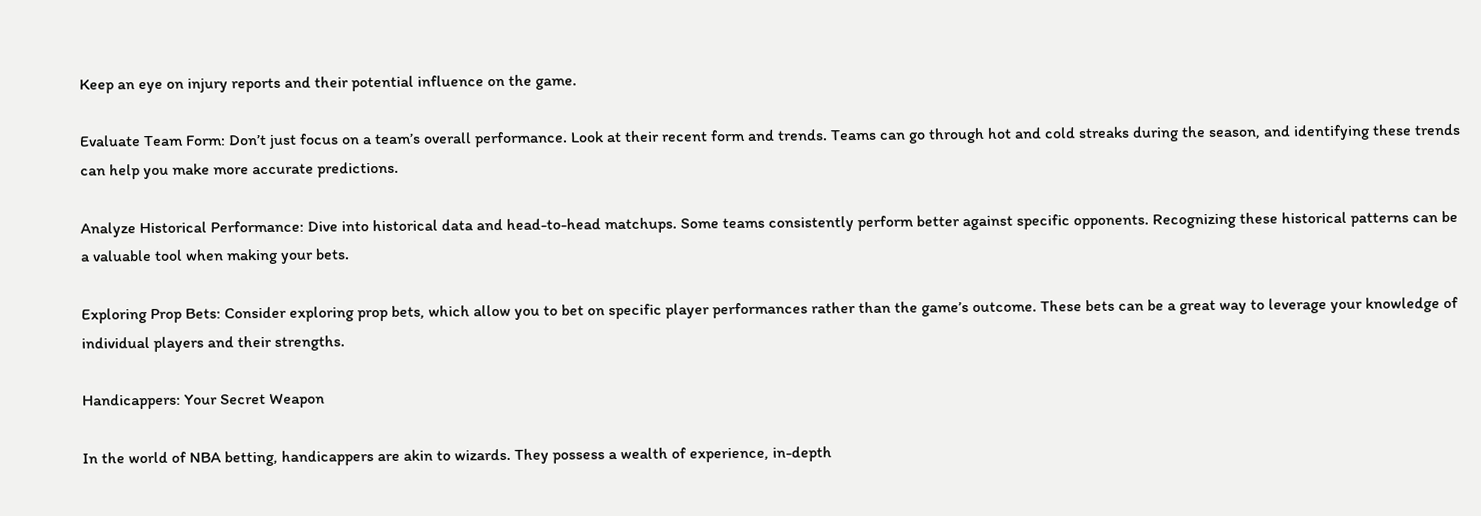Keep an eye on injury reports and their potential influence on the game.

Evaluate Team Form: Don’t just focus on a team’s overall performance. Look at their recent form and trends. Teams can go through hot and cold streaks during the season, and identifying these trends can help you make more accurate predictions.

Analyze Historical Performance: Dive into historical data and head-to-head matchups. Some teams consistently perform better against specific opponents. Recognizing these historical patterns can be a valuable tool when making your bets.

Exploring Prop Bets: Consider exploring prop bets, which allow you to bet on specific player performances rather than the game’s outcome. These bets can be a great way to leverage your knowledge of individual players and their strengths.

Handicappers: Your Secret Weapon

In the world of NBA betting, handicappers are akin to wizards. They possess a wealth of experience, in-depth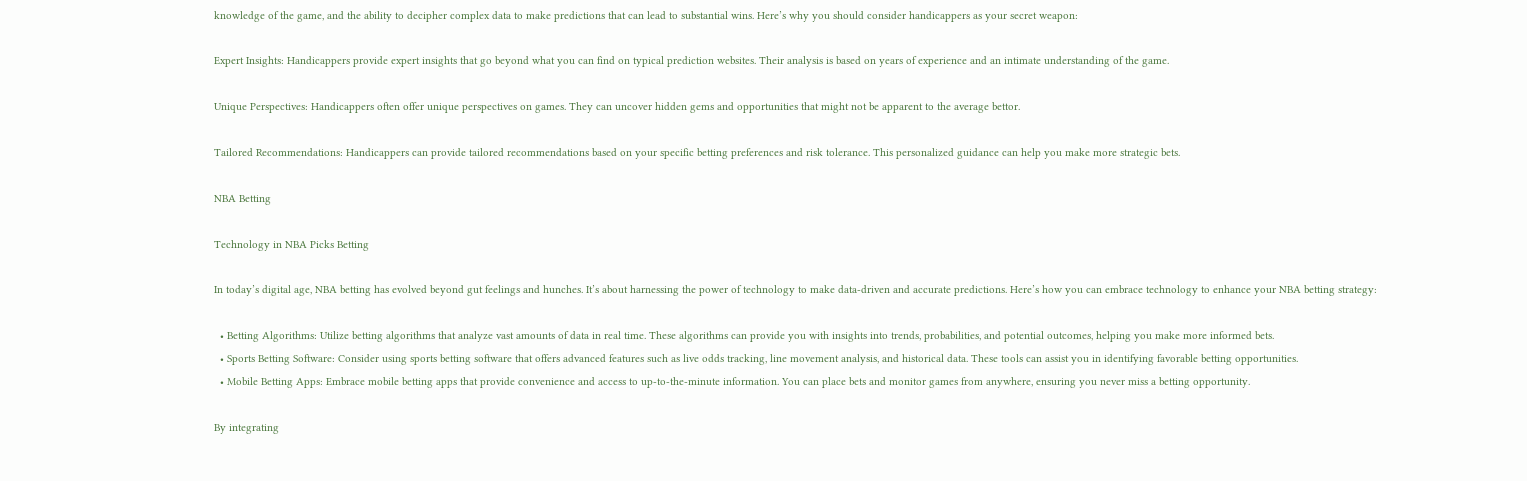knowledge of the game, and the ability to decipher complex data to make predictions that can lead to substantial wins. Here’s why you should consider handicappers as your secret weapon:

Expert Insights: Handicappers provide expert insights that go beyond what you can find on typical prediction websites. Their analysis is based on years of experience and an intimate understanding of the game.

Unique Perspectives: Handicappers often offer unique perspectives on games. They can uncover hidden gems and opportunities that might not be apparent to the average bettor.

Tailored Recommendations: Handicappers can provide tailored recommendations based on your specific betting preferences and risk tolerance. This personalized guidance can help you make more strategic bets.

NBA Betting

Technology in NBA Picks Betting

In today’s digital age, NBA betting has evolved beyond gut feelings and hunches. It’s about harnessing the power of technology to make data-driven and accurate predictions. Here’s how you can embrace technology to enhance your NBA betting strategy:

  • Betting Algorithms: Utilize betting algorithms that analyze vast amounts of data in real time. These algorithms can provide you with insights into trends, probabilities, and potential outcomes, helping you make more informed bets.
  • Sports Betting Software: Consider using sports betting software that offers advanced features such as live odds tracking, line movement analysis, and historical data. These tools can assist you in identifying favorable betting opportunities.
  • Mobile Betting Apps: Embrace mobile betting apps that provide convenience and access to up-to-the-minute information. You can place bets and monitor games from anywhere, ensuring you never miss a betting opportunity.

By integrating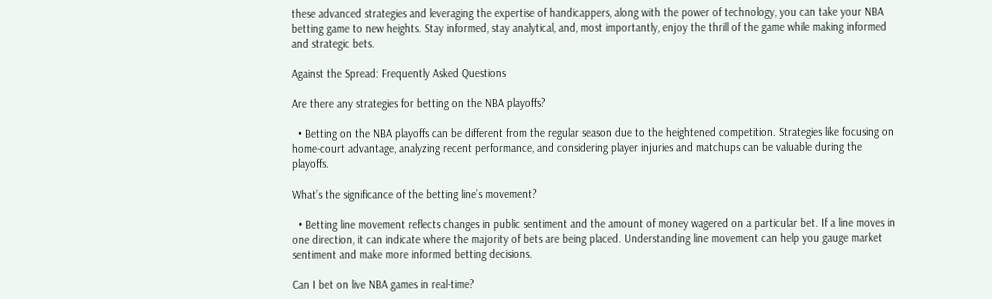these advanced strategies and leveraging the expertise of handicappers, along with the power of technology, you can take your NBA betting game to new heights. Stay informed, stay analytical, and, most importantly, enjoy the thrill of the game while making informed and strategic bets.

Against the Spread: Frequently Asked Questions

Are there any strategies for betting on the NBA playoffs?

  • Betting on the NBA playoffs can be different from the regular season due to the heightened competition. Strategies like focusing on home-court advantage, analyzing recent performance, and considering player injuries and matchups can be valuable during the playoffs.

What’s the significance of the betting line’s movement?

  • Betting line movement reflects changes in public sentiment and the amount of money wagered on a particular bet. If a line moves in one direction, it can indicate where the majority of bets are being placed. Understanding line movement can help you gauge market sentiment and make more informed betting decisions.

Can I bet on live NBA games in real-time?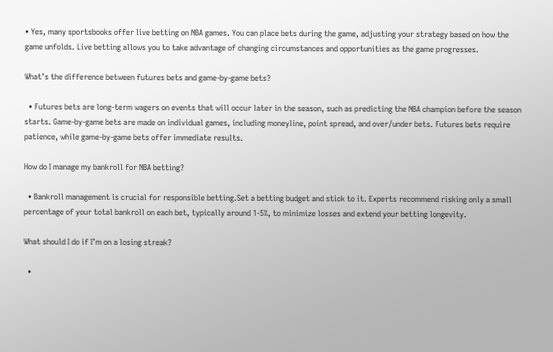• Yes, many sportsbooks offer live betting on NBA games. You can place bets during the game, adjusting your strategy based on how the game unfolds. Live betting allows you to take advantage of changing circumstances and opportunities as the game progresses.

What’s the difference between futures bets and game-by-game bets?

  • Futures bets are long-term wagers on events that will occur later in the season, such as predicting the NBA champion before the season starts. Game-by-game bets are made on individual games, including moneyline, point spread, and over/under bets. Futures bets require patience, while game-by-game bets offer immediate results.

How do I manage my bankroll for NBA betting?

  • Bankroll management is crucial for responsible betting.Set a betting budget and stick to it. Experts recommend risking only a small percentage of your total bankroll on each bet, typically around 1-5%, to minimize losses and extend your betting longevity.

What should I do if I’m on a losing streak?

  •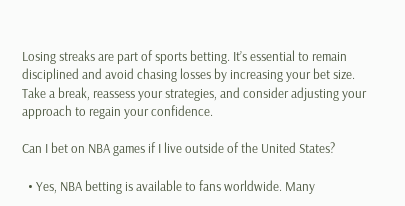Losing streaks are part of sports betting. It’s essential to remain disciplined and avoid chasing losses by increasing your bet size. Take a break, reassess your strategies, and consider adjusting your approach to regain your confidence.

Can I bet on NBA games if I live outside of the United States?

  • Yes, NBA betting is available to fans worldwide. Many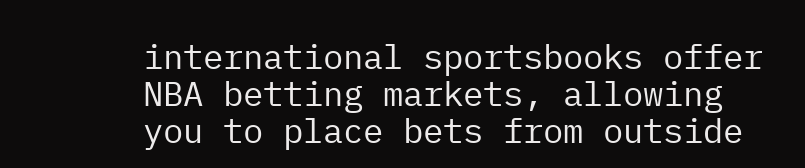international sportsbooks offer NBA betting markets, allowing you to place bets from outside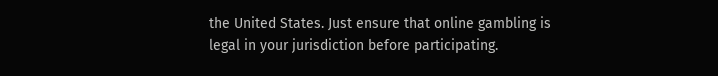the United States. Just ensure that online gambling is legal in your jurisdiction before participating.